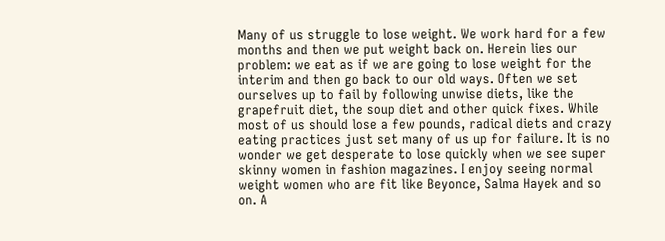Many of us struggle to lose weight. We work hard for a few months and then we put weight back on. Herein lies our problem: we eat as if we are going to lose weight for the interim and then go back to our old ways. Often we set ourselves up to fail by following unwise diets, like the grapefruit diet, the soup diet and other quick fixes. While most of us should lose a few pounds, radical diets and crazy eating practices just set many of us up for failure. It is no wonder we get desperate to lose quickly when we see super skinny women in fashion magazines. I enjoy seeing normal weight women who are fit like Beyonce, Salma Hayek and so on. A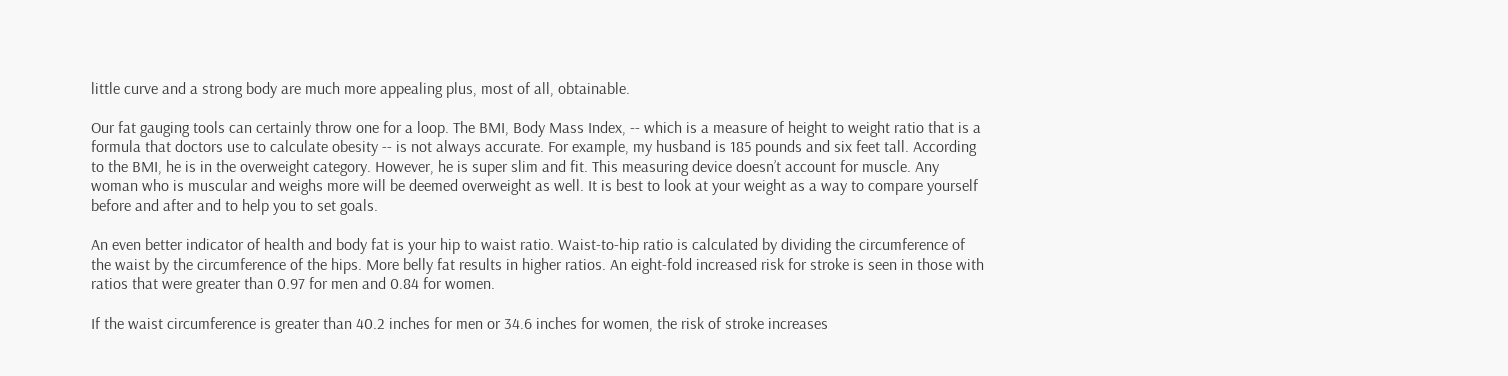little curve and a strong body are much more appealing plus, most of all, obtainable.

Our fat gauging tools can certainly throw one for a loop. The BMI, Body Mass Index, -- which is a measure of height to weight ratio that is a formula that doctors use to calculate obesity -- is not always accurate. For example, my husband is 185 pounds and six feet tall. According to the BMI, he is in the overweight category. However, he is super slim and fit. This measuring device doesn’t account for muscle. Any woman who is muscular and weighs more will be deemed overweight as well. It is best to look at your weight as a way to compare yourself before and after and to help you to set goals.

An even better indicator of health and body fat is your hip to waist ratio. Waist-to-hip ratio is calculated by dividing the circumference of the waist by the circumference of the hips. More belly fat results in higher ratios. An eight-fold increased risk for stroke is seen in those with ratios that were greater than 0.97 for men and 0.84 for women.

If the waist circumference is greater than 40.2 inches for men or 34.6 inches for women, the risk of stroke increases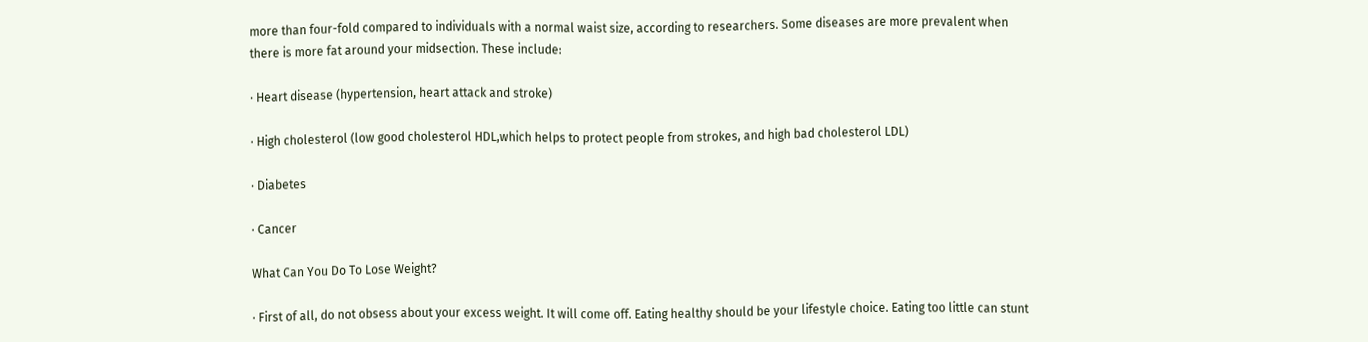more than four-fold compared to individuals with a normal waist size, according to researchers. Some diseases are more prevalent when there is more fat around your midsection. These include:

· Heart disease (hypertension, heart attack and stroke)

· High cholesterol (low good cholesterol HDL,which helps to protect people from strokes, and high bad cholesterol LDL)

· Diabetes

· Cancer

What Can You Do To Lose Weight?

· First of all, do not obsess about your excess weight. It will come off. Eating healthy should be your lifestyle choice. Eating too little can stunt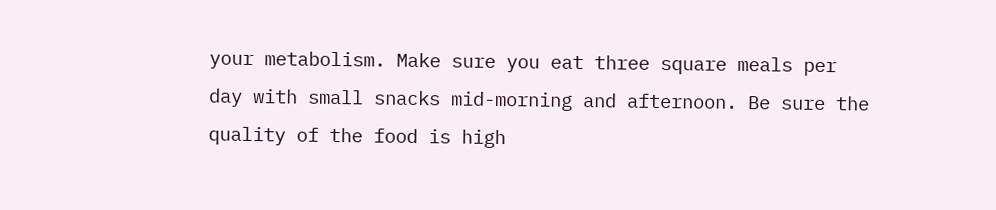your metabolism. Make sure you eat three square meals per day with small snacks mid-morning and afternoon. Be sure the quality of the food is high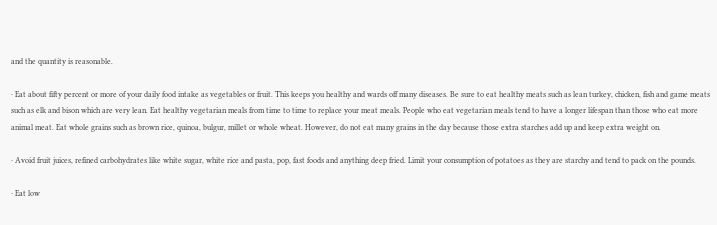and the quantity is reasonable.

· Eat about fifty percent or more of your daily food intake as vegetables or fruit. This keeps you healthy and wards off many diseases. Be sure to eat healthy meats such as lean turkey, chicken, fish and game meats such as elk and bison which are very lean. Eat healthy vegetarian meals from time to time to replace your meat meals. People who eat vegetarian meals tend to have a longer lifespan than those who eat more animal meat. Eat whole grains such as brown rice, quinoa, bulgur, millet or whole wheat. However, do not eat many grains in the day because those extra starches add up and keep extra weight on.

· Avoid fruit juices, refined carbohydrates like white sugar, white rice and pasta, pop, fast foods and anything deep fried. Limit your consumption of potatoes as they are starchy and tend to pack on the pounds.

· Eat low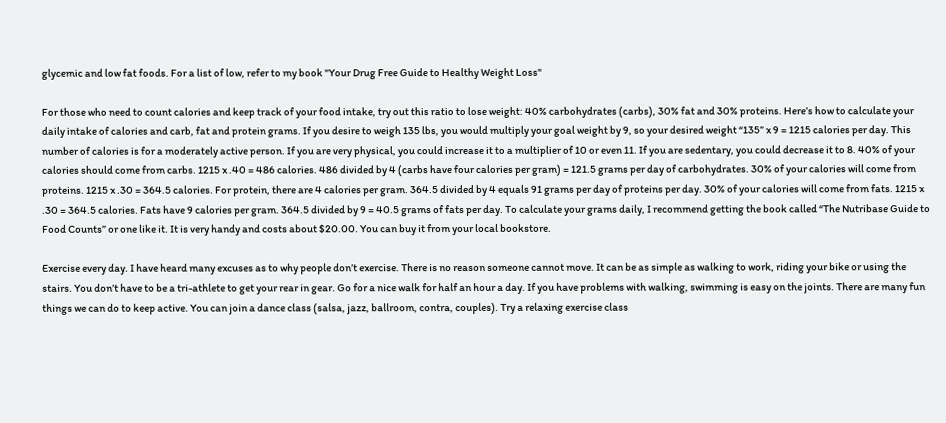glycemic and low fat foods. For a list of low, refer to my book "Your Drug Free Guide to Healthy Weight Loss"

For those who need to count calories and keep track of your food intake, try out this ratio to lose weight: 40% carbohydrates (carbs), 30% fat and 30% proteins. Here’s how to calculate your daily intake of calories and carb, fat and protein grams. If you desire to weigh 135 lbs, you would multiply your goal weight by 9, so your desired weight “135” x 9 = 1215 calories per day. This number of calories is for a moderately active person. If you are very physical, you could increase it to a multiplier of 10 or even 11. If you are sedentary, you could decrease it to 8. 40% of your calories should come from carbs. 1215 x .40 = 486 calories. 486 divided by 4 (carbs have four calories per gram) = 121.5 grams per day of carbohydrates. 30% of your calories will come from proteins. 1215 x .30 = 364.5 calories. For protein, there are 4 calories per gram. 364.5 divided by 4 equals 91 grams per day of proteins per day. 30% of your calories will come from fats. 1215 x .30 = 364.5 calories. Fats have 9 calories per gram. 364.5 divided by 9 = 40.5 grams of fats per day. To calculate your grams daily, I recommend getting the book called “The Nutribase Guide to Food Counts” or one like it. It is very handy and costs about $20.00. You can buy it from your local bookstore.

Exercise every day. I have heard many excuses as to why people don’t exercise. There is no reason someone cannot move. It can be as simple as walking to work, riding your bike or using the stairs. You don’t have to be a tri-athlete to get your rear in gear. Go for a nice walk for half an hour a day. If you have problems with walking, swimming is easy on the joints. There are many fun things we can do to keep active. You can join a dance class (salsa, jazz, ballroom, contra, couples). Try a relaxing exercise class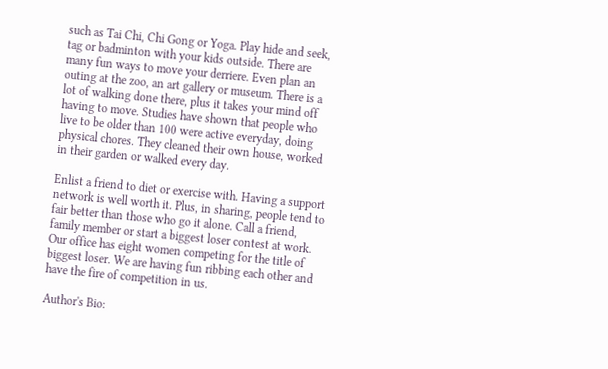such as Tai Chi, Chi Gong or Yoga. Play hide and seek, tag or badminton with your kids outside. There are many fun ways to move your derriere. Even plan an outing at the zoo, an art gallery or museum. There is a lot of walking done there, plus it takes your mind off having to move. Studies have shown that people who live to be older than 100 were active everyday, doing physical chores. They cleaned their own house, worked in their garden or walked every day.

Enlist a friend to diet or exercise with. Having a support network is well worth it. Plus, in sharing, people tend to fair better than those who go it alone. Call a friend, family member or start a biggest loser contest at work. Our office has eight women competing for the title of biggest loser. We are having fun ribbing each other and have the fire of competition in us.

Author's Bio: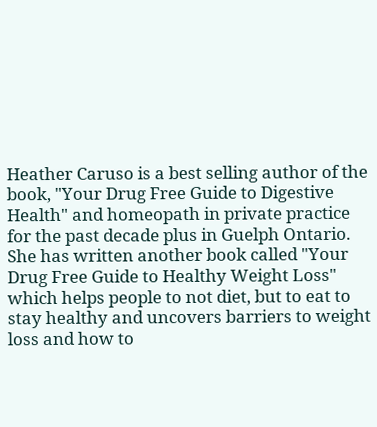Heather Caruso is a best selling author of the book, "Your Drug Free Guide to Digestive Health" and homeopath in private practice for the past decade plus in Guelph Ontario. She has written another book called "Your Drug Free Guide to Healthy Weight Loss" which helps people to not diet, but to eat to stay healthy and uncovers barriers to weight loss and how to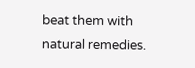beat them with natural remedies.